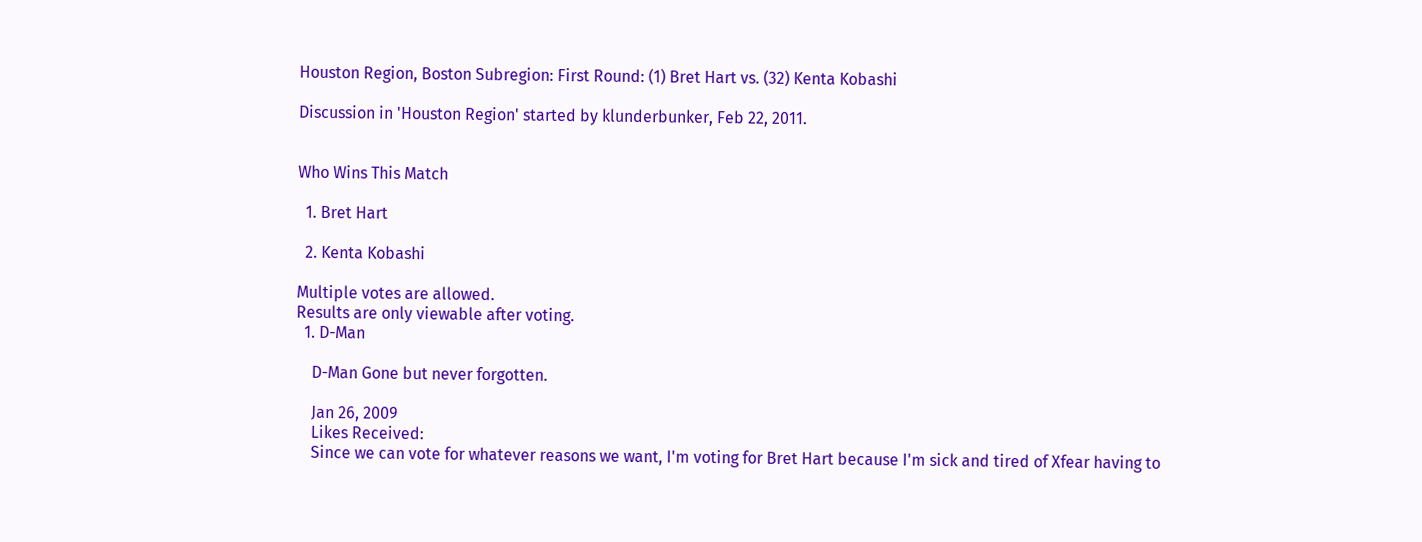Houston Region, Boston Subregion: First Round: (1) Bret Hart vs. (32) Kenta Kobashi

Discussion in 'Houston Region' started by klunderbunker, Feb 22, 2011.


Who Wins This Match

  1. Bret Hart

  2. Kenta Kobashi

Multiple votes are allowed.
Results are only viewable after voting.
  1. D-Man

    D-Man Gone but never forgotten.

    Jan 26, 2009
    Likes Received:
    Since we can vote for whatever reasons we want, I'm voting for Bret Hart because I'm sick and tired of Xfear having to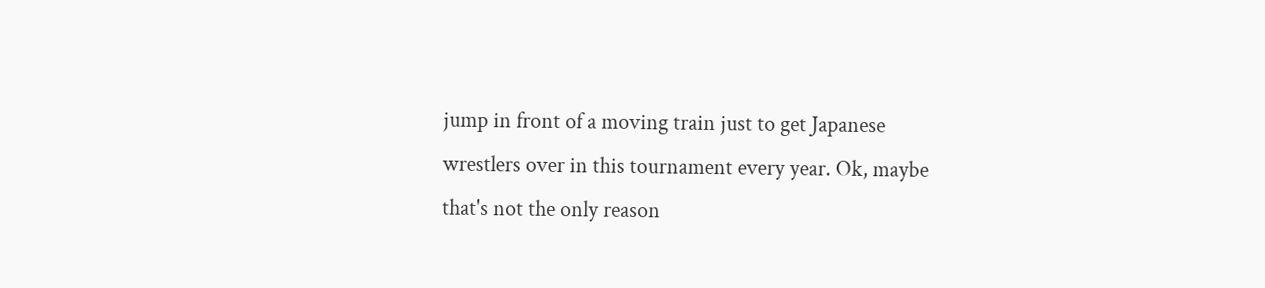jump in front of a moving train just to get Japanese wrestlers over in this tournament every year. Ok, maybe that's not the only reason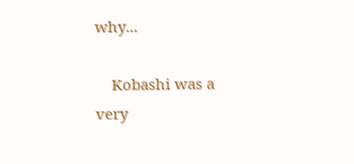why...

    Kobashi was a very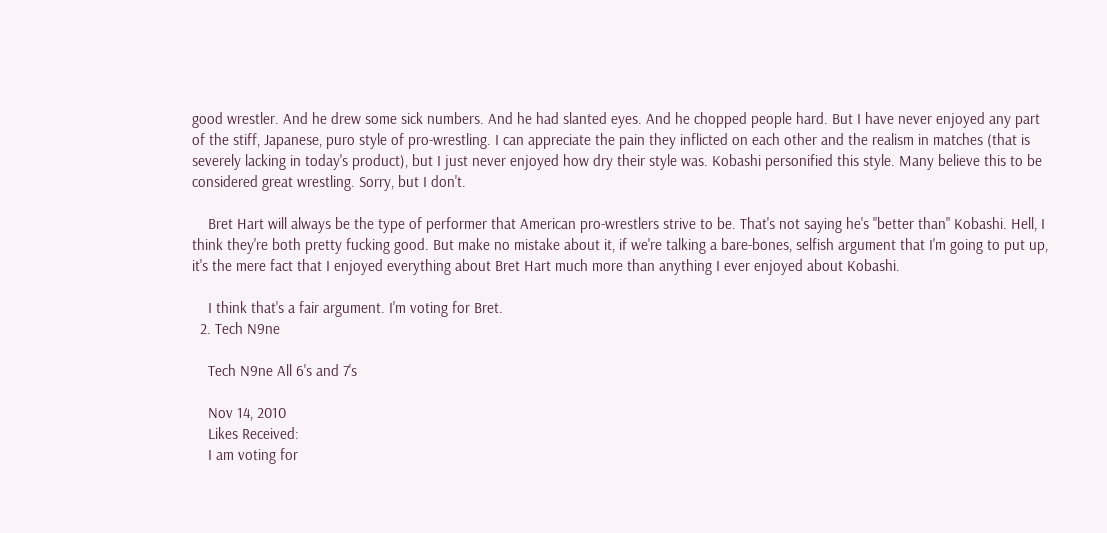good wrestler. And he drew some sick numbers. And he had slanted eyes. And he chopped people hard. But I have never enjoyed any part of the stiff, Japanese, puro style of pro-wrestling. I can appreciate the pain they inflicted on each other and the realism in matches (that is severely lacking in today's product), but I just never enjoyed how dry their style was. Kobashi personified this style. Many believe this to be considered great wrestling. Sorry, but I don't.

    Bret Hart will always be the type of performer that American pro-wrestlers strive to be. That's not saying he's "better than" Kobashi. Hell, I think they're both pretty fucking good. But make no mistake about it, if we're talking a bare-bones, selfish argument that I'm going to put up, it's the mere fact that I enjoyed everything about Bret Hart much more than anything I ever enjoyed about Kobashi.

    I think that's a fair argument. I'm voting for Bret.
  2. Tech N9ne

    Tech N9ne All 6's and 7's

    Nov 14, 2010
    Likes Received:
    I am voting for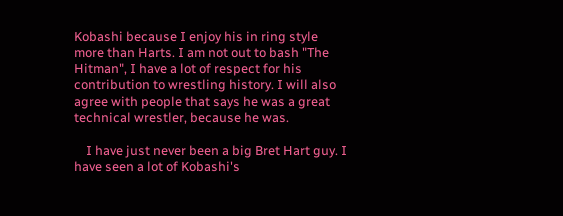Kobashi because I enjoy his in ring style more than Harts. I am not out to bash "The Hitman", I have a lot of respect for his contribution to wrestling history. I will also agree with people that says he was a great technical wrestler, because he was.

    I have just never been a big Bret Hart guy. I have seen a lot of Kobashi's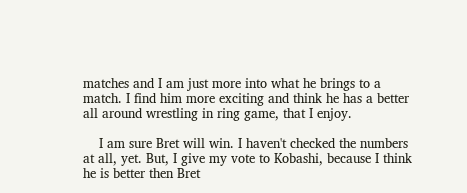matches and I am just more into what he brings to a match. I find him more exciting and think he has a better all around wrestling in ring game, that I enjoy.

    I am sure Bret will win. I haven't checked the numbers at all, yet. But, I give my vote to Kobashi, because I think he is better then Bret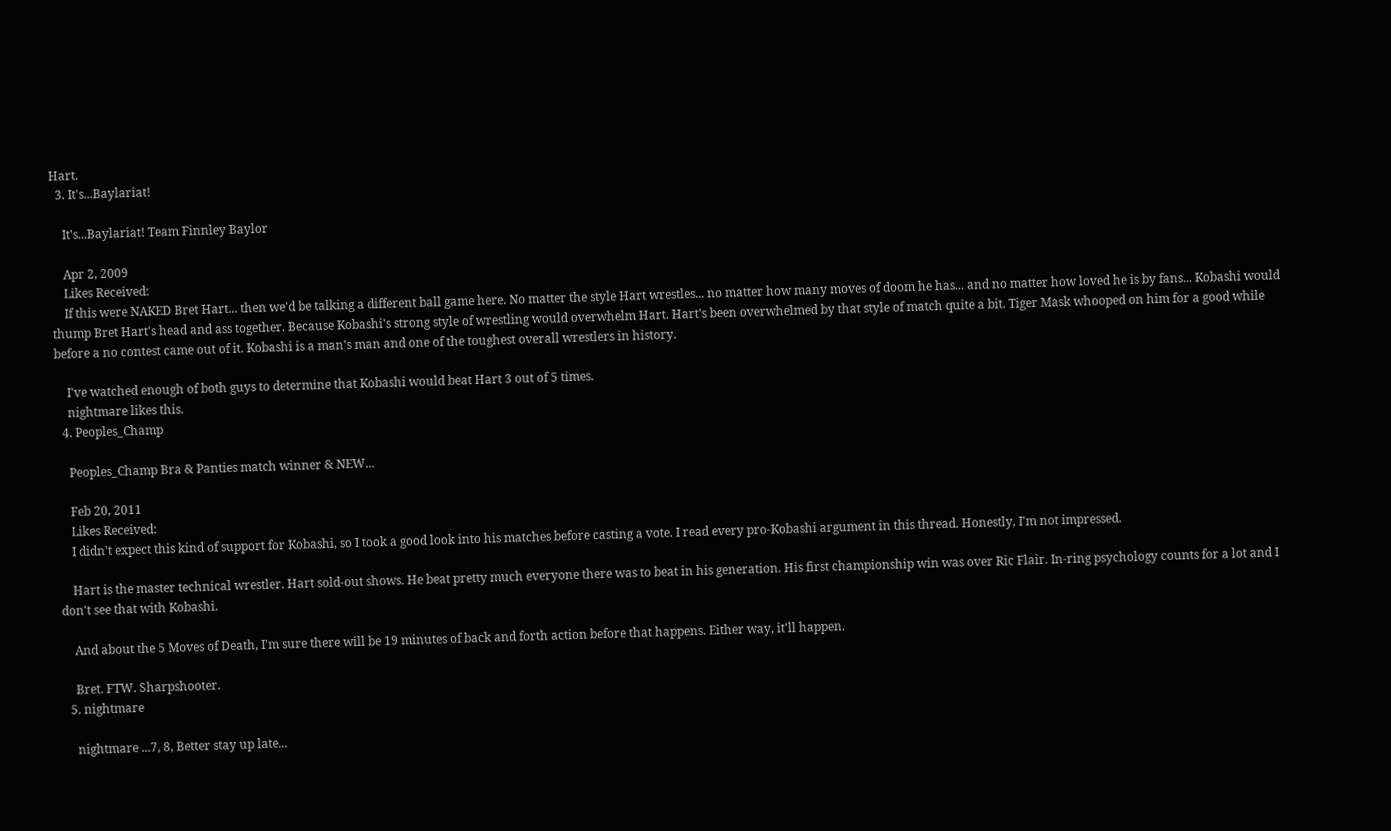Hart.
  3. It's...Baylariat!

    It's...Baylariat! Team Finnley Baylor

    Apr 2, 2009
    Likes Received:
    If this were NAKED Bret Hart... then we'd be talking a different ball game here. No matter the style Hart wrestles... no matter how many moves of doom he has... and no matter how loved he is by fans... Kobashi would thump Bret Hart's head and ass together. Because Kobashi's strong style of wrestling would overwhelm Hart. Hart's been overwhelmed by that style of match quite a bit. Tiger Mask whooped on him for a good while before a no contest came out of it. Kobashi is a man's man and one of the toughest overall wrestlers in history.

    I've watched enough of both guys to determine that Kobashi would beat Hart 3 out of 5 times.
    nightmare likes this.
  4. Peoples_Champ

    Peoples_Champ Bra & Panties match winner & NEW...

    Feb 20, 2011
    Likes Received:
    I didn't expect this kind of support for Kobashi, so I took a good look into his matches before casting a vote. I read every pro-Kobashi argument in this thread. Honestly, I'm not impressed.

    Hart is the master technical wrestler. Hart sold-out shows. He beat pretty much everyone there was to beat in his generation. His first championship win was over Ric Flair. In-ring psychology counts for a lot and I don't see that with Kobashi.

    And about the 5 Moves of Death, I'm sure there will be 19 minutes of back and forth action before that happens. Either way, it'll happen.

    Bret. FTW. Sharpshooter.
  5. nightmare

    nightmare ...7, 8, Better stay up late...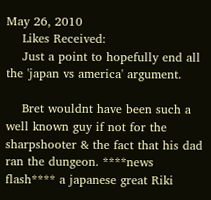May 26, 2010
    Likes Received:
    Just a point to hopefully end all the 'japan vs america' argument.

    Bret wouldnt have been such a well known guy if not for the sharpshooter & the fact that his dad ran the dungeon. ****news flash**** a japanese great Riki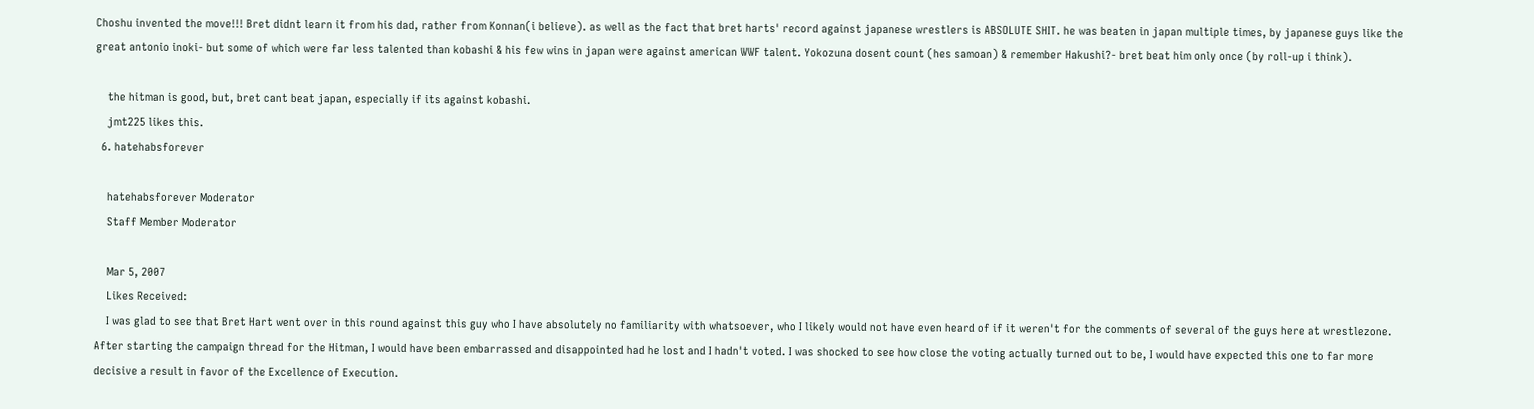Choshu invented the move!!! Bret didnt learn it from his dad, rather from Konnan(i believe). as well as the fact that bret harts' record against japanese wrestlers is ABSOLUTE SHIT. he was beaten in japan multiple times, by japanese guys like the great antonio inoki- but some of which were far less talented than kobashi & his few wins in japan were against american WWF talent. Yokozuna dosent count (hes samoan) & remember Hakushi?- bret beat him only once (by roll-up i think).

    the hitman is good, but, bret cant beat japan, especially if its against kobashi.
    jmt225 likes this.
  6. hatehabsforever

    hatehabsforever Moderator
    Staff Member Moderator

    Mar 5, 2007
    Likes Received:
    I was glad to see that Bret Hart went over in this round against this guy who I have absolutely no familiarity with whatsoever, who I likely would not have even heard of if it weren't for the comments of several of the guys here at wrestlezone. After starting the campaign thread for the Hitman, I would have been embarrassed and disappointed had he lost and I hadn't voted. I was shocked to see how close the voting actually turned out to be, I would have expected this one to far more decisive a result in favor of the Excellence of Execution.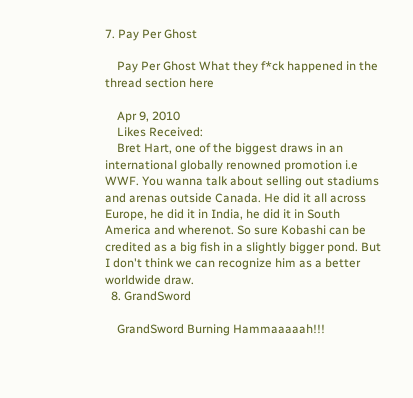7. Pay Per Ghost

    Pay Per Ghost What they f*ck happened in the thread section here

    Apr 9, 2010
    Likes Received:
    Bret Hart, one of the biggest draws in an international globally renowned promotion i.e WWF. You wanna talk about selling out stadiums and arenas outside Canada. He did it all across Europe, he did it in India, he did it in South America and wherenot. So sure Kobashi can be credited as a big fish in a slightly bigger pond. But I don't think we can recognize him as a better worldwide draw.
  8. GrandSword

    GrandSword Burning Hammaaaaah!!!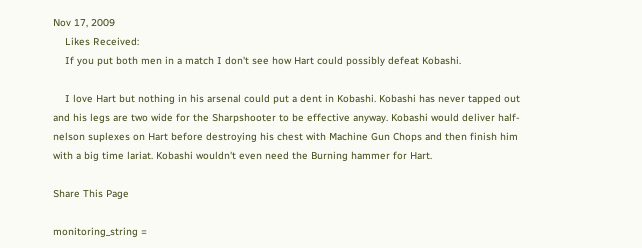Nov 17, 2009
    Likes Received:
    If you put both men in a match I don't see how Hart could possibly defeat Kobashi.

    I love Hart but nothing in his arsenal could put a dent in Kobashi. Kobashi has never tapped out and his legs are two wide for the Sharpshooter to be effective anyway. Kobashi would deliver half-nelson suplexes on Hart before destroying his chest with Machine Gun Chops and then finish him with a big time lariat. Kobashi wouldn't even need the Burning hammer for Hart.

Share This Page

monitoring_string =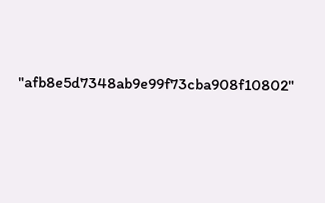"afb8e5d7348ab9e99f73cba908f10802"